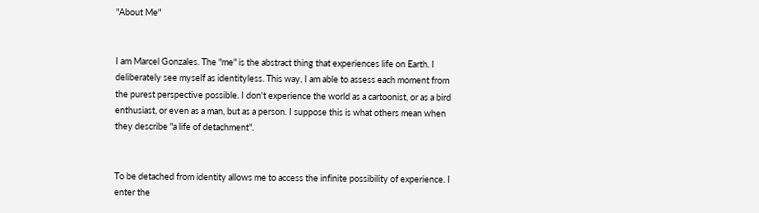"About Me"


I am Marcel Gonzales. The "me" is the abstract thing that experiences life on Earth. I deliberately see myself as identityless. This way, I am able to assess each moment from the purest perspective possible. I don't experience the world as a cartoonist, or as a bird enthusiast, or even as a man, but as a person. I suppose this is what others mean when they describe "a life of detachment".


To be detached from identity allows me to access the infinite possibility of experience. I enter the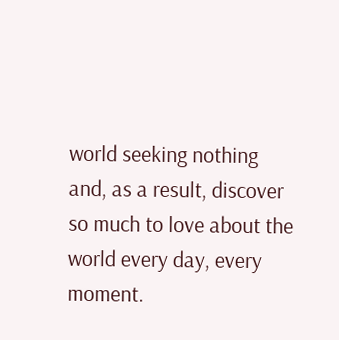world seeking nothing and, as a result, discover so much to love about the world every day, every moment.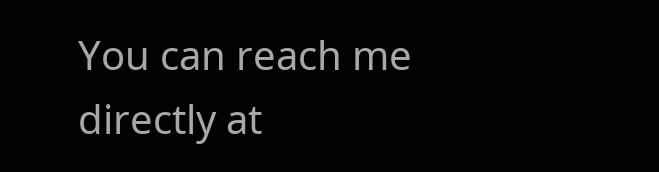You can reach me directly at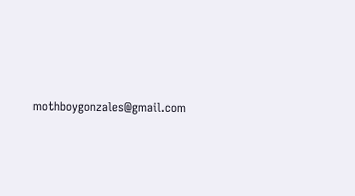mothboygonzales@gmail.com